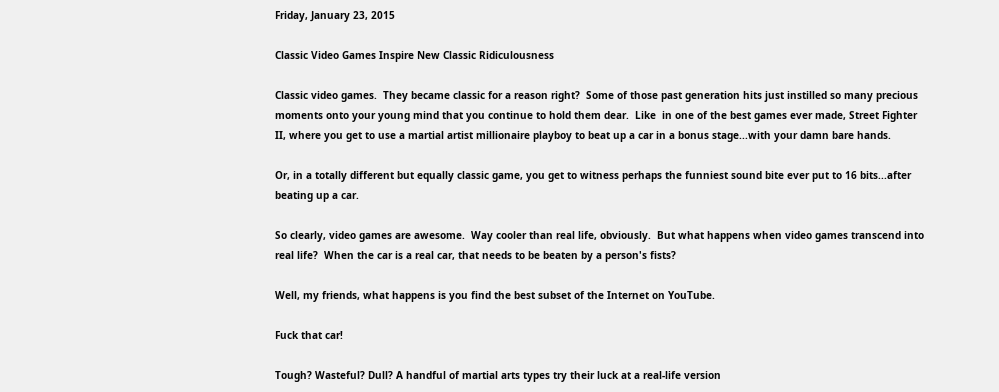Friday, January 23, 2015

Classic Video Games Inspire New Classic Ridiculousness

Classic video games.  They became classic for a reason right?  Some of those past generation hits just instilled so many precious moments onto your young mind that you continue to hold them dear.  Like  in one of the best games ever made, Street Fighter II, where you get to use a martial artist millionaire playboy to beat up a car in a bonus stage...with your damn bare hands.

Or, in a totally different but equally classic game, you get to witness perhaps the funniest sound bite ever put to 16 bits...after beating up a car.

So clearly, video games are awesome.  Way cooler than real life, obviously.  But what happens when video games transcend into real life?  When the car is a real car, that needs to be beaten by a person's fists?

Well, my friends, what happens is you find the best subset of the Internet on YouTube.

Fuck that car!

Tough? Wasteful? Dull? A handful of martial arts types try their luck at a real-life version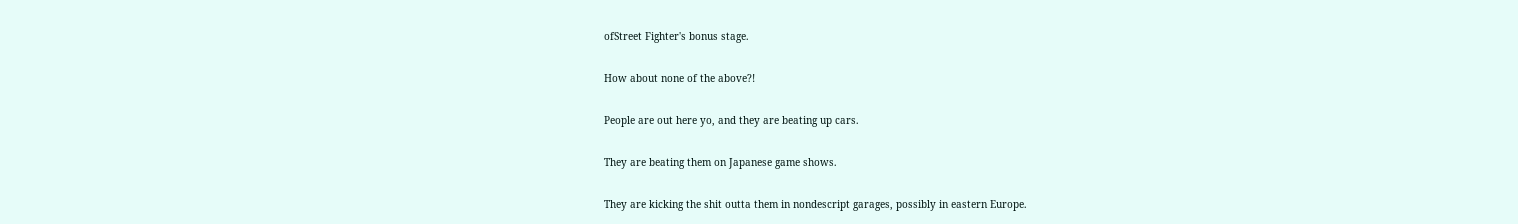ofStreet Fighter's bonus stage.

How about none of the above?!

People are out here yo, and they are beating up cars.

They are beating them on Japanese game shows.

They are kicking the shit outta them in nondescript garages, possibly in eastern Europe.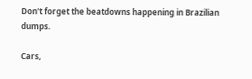Don't forget the beatdowns happening in Brazilian dumps.

Cars,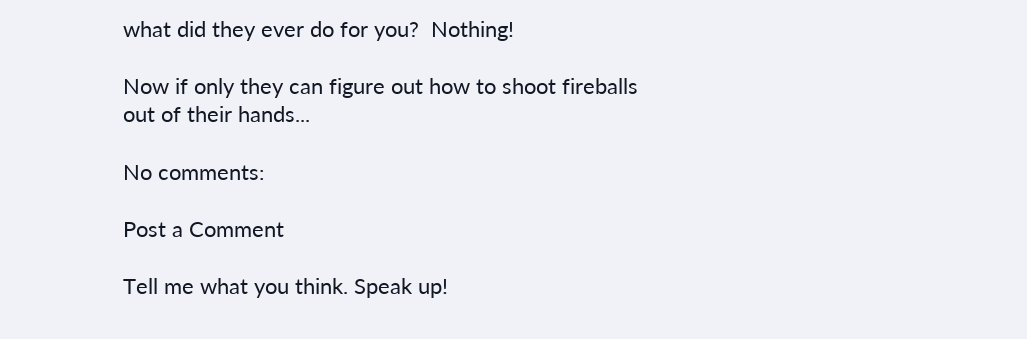what did they ever do for you?  Nothing!

Now if only they can figure out how to shoot fireballs out of their hands...

No comments:

Post a Comment

Tell me what you think. Speak up!